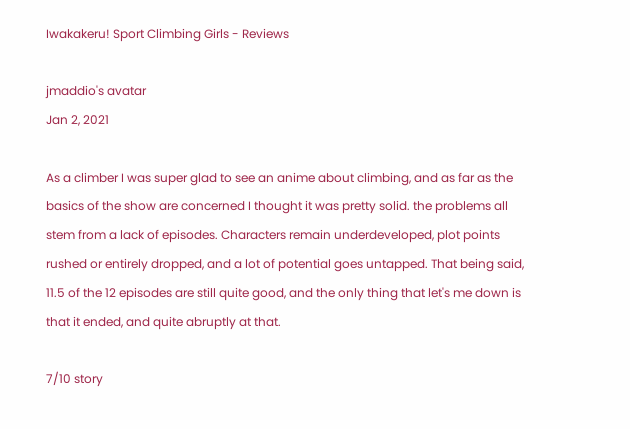Iwakakeru! Sport Climbing Girls - Reviews

jmaddio's avatar
Jan 2, 2021

As a climber I was super glad to see an anime about climbing, and as far as the basics of the show are concerned I thought it was pretty solid. the problems all stem from a lack of episodes. Characters remain underdeveloped, plot points rushed or entirely dropped, and a lot of potential goes untapped. That being said, 11.5 of the 12 episodes are still quite good, and the only thing that let's me down is that it ended, and quite abruptly at that.

7/10 story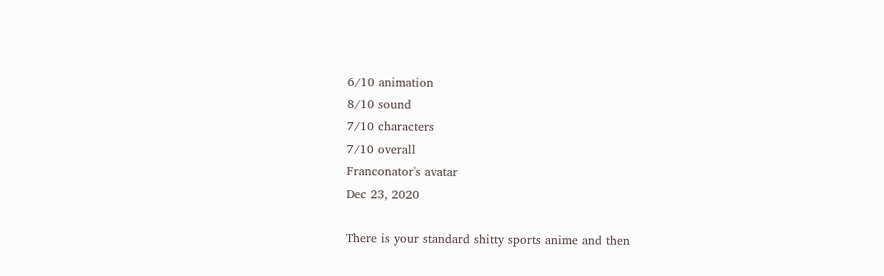6/10 animation
8/10 sound
7/10 characters
7/10 overall
Franconator's avatar
Dec 23, 2020

There is your standard shitty sports anime and then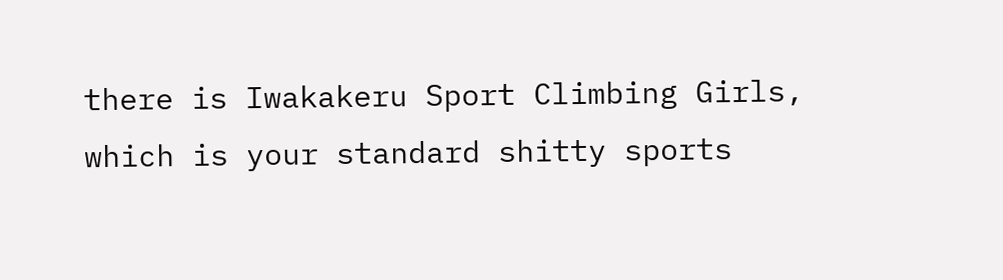there is Iwakakeru Sport Climbing Girls, which is your standard shitty sports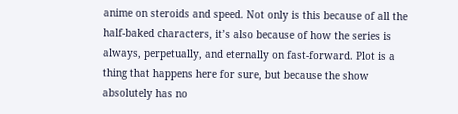anime on steroids and speed. Not only is this because of all the half-baked characters, it’s also because of how the series is always, perpetually, and eternally on fast-forward. Plot is a thing that happens here for sure, but because the show absolutely has no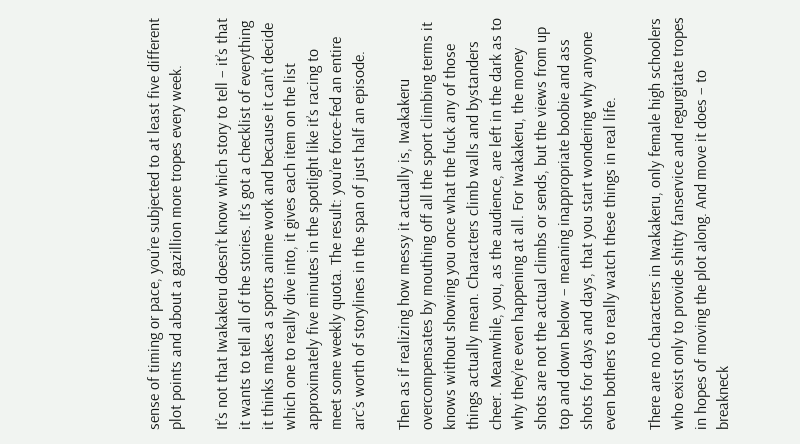sense of timing or pace, you’re subjected to at least five different plot points and about a gazillion more tropes every week.

It’s not that Iwakakeru doesn’t know which story to tell – it’s that it wants to tell all of the stories. It’s got a checklist of everything it thinks makes a sports anime work and because it can’t decide which one to really dive into, it gives each item on the list approximately five minutes in the spotlight like it’s racing to meet some weekly quota. The result: you’re force-fed an entire arc’s worth of storylines in the span of just half an episode.

Then as if realizing how messy it actually is, Iwakakeru overcompensates by mouthing off all the sport climbing terms it knows without showing you once what the fuck any of those things actually mean. Characters climb walls and bystanders cheer. Meanwhile, you, as the audience, are left in the dark as to why they’re even happening at all. For Iwakakeru, the money shots are not the actual climbs or sends, but the views from up top and down below – meaning inappropriate boobie and ass shots for days and days, that you start wondering why anyone even bothers to really watch these things in real life.

There are no characters in Iwakakeru, only female high schoolers who exist only to provide shitty fanservice and regurgitate tropes in hopes of moving the plot along. And move it does – to breakneck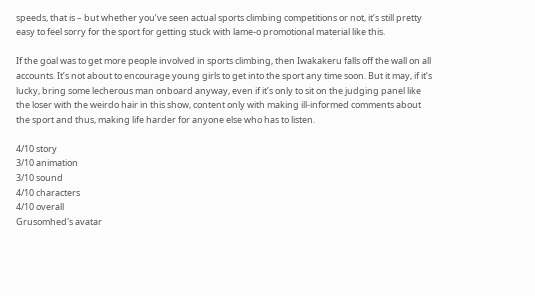speeds, that is – but whether you’ve seen actual sports climbing competitions or not, it’s still pretty easy to feel sorry for the sport for getting stuck with lame-o promotional material like this.

If the goal was to get more people involved in sports climbing, then Iwakakeru falls off the wall on all accounts. It’s not about to encourage young girls to get into the sport any time soon. But it may, if it’s lucky, bring some lecherous man onboard anyway, even if it’s only to sit on the judging panel like the loser with the weirdo hair in this show, content only with making ill-informed comments about the sport and thus, making life harder for anyone else who has to listen.

4/10 story
3/10 animation
3/10 sound
4/10 characters
4/10 overall
Grusomhed's avatar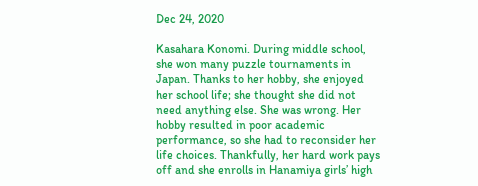Dec 24, 2020

Kasahara Konomi. During middle school, she won many puzzle tournaments in Japan. Thanks to her hobby, she enjoyed her school life; she thought she did not need anything else. She was wrong. Her hobby resulted in poor academic performance, so she had to reconsider her life choices. Thankfully, her hard work pays off and she enrolls in Hanamiya girls’ high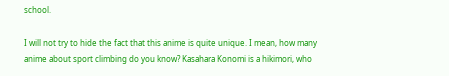school.

I will not try to hide the fact that this anime is quite unique. I mean, how many anime about sport climbing do you know? Kasahara Konomi is a hikimori, who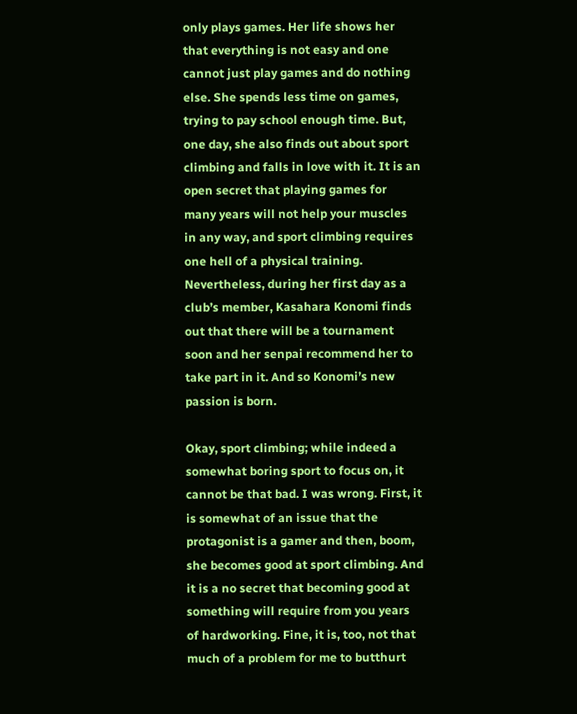only plays games. Her life shows her that everything is not easy and one cannot just play games and do nothing else. She spends less time on games, trying to pay school enough time. But, one day, she also finds out about sport climbing and falls in love with it. It is an open secret that playing games for many years will not help your muscles in any way, and sport climbing requires one hell of a physical training. Nevertheless, during her first day as a club’s member, Kasahara Konomi finds out that there will be a tournament soon and her senpai recommend her to take part in it. And so Konomi’s new passion is born.

Okay, sport climbing; while indeed a somewhat boring sport to focus on, it cannot be that bad. I was wrong. First, it is somewhat of an issue that the protagonist is a gamer and then, boom, she becomes good at sport climbing. And it is a no secret that becoming good at something will require from you years of hardworking. Fine, it is, too, not that much of a problem for me to butthurt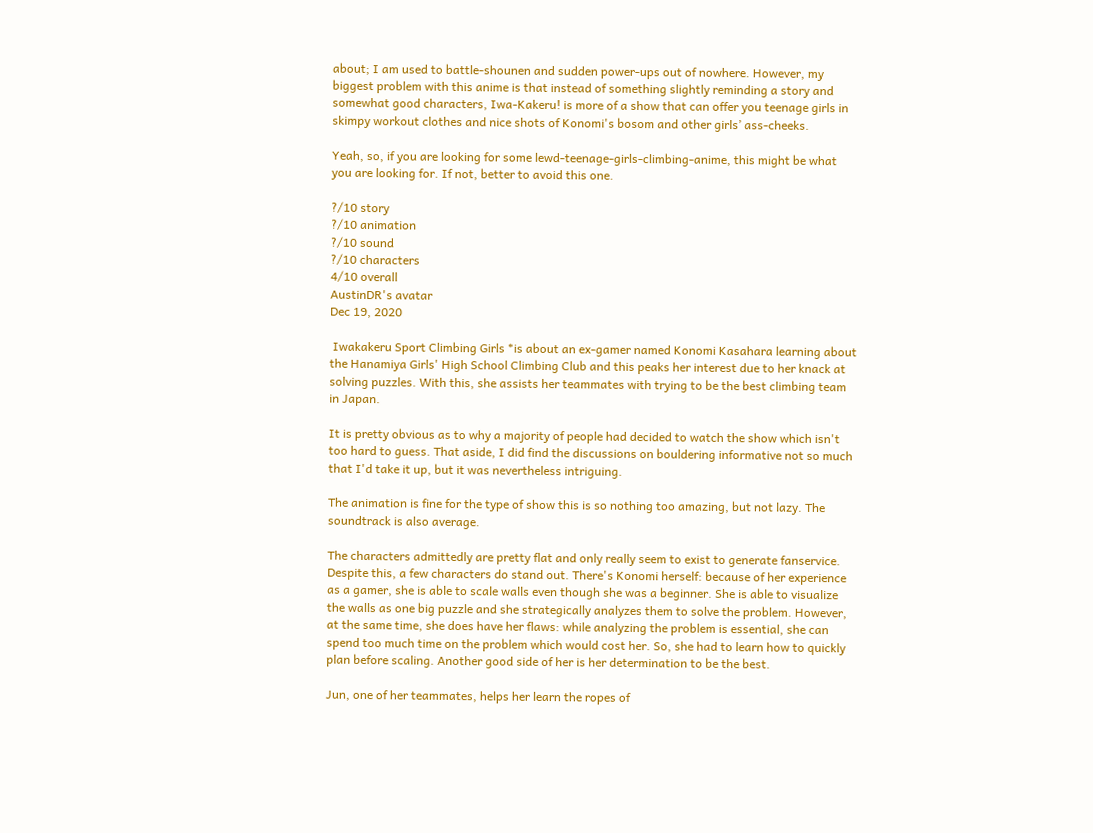about; I am used to battle-shounen and sudden power-ups out of nowhere. However, my biggest problem with this anime is that instead of something slightly reminding a story and somewhat good characters, Iwa-Kakeru! is more of a show that can offer you teenage girls in skimpy workout clothes and nice shots of Konomi's bosom and other girls’ ass-cheeks.

Yeah, so, if you are looking for some lewd-teenage-girls-climbing-anime, this might be what you are looking for. If not, better to avoid this one.

?/10 story
?/10 animation
?/10 sound
?/10 characters
4/10 overall
AustinDR's avatar
Dec 19, 2020

 Iwakakeru Sport Climbing Girls *is about an ex-gamer named Konomi Kasahara learning about the Hanamiya Girls' High School Climbing Club and this peaks her interest due to her knack at solving puzzles. With this, she assists her teammates with trying to be the best climbing team in Japan.

It is pretty obvious as to why a majority of people had decided to watch the show which isn't too hard to guess. That aside, I did find the discussions on bouldering informative not so much that I'd take it up, but it was nevertheless intriguing.

The animation is fine for the type of show this is so nothing too amazing, but not lazy. The soundtrack is also average.

The characters admittedly are pretty flat and only really seem to exist to generate fanservice. Despite this, a few characters do stand out. There's Konomi herself: because of her experience as a gamer, she is able to scale walls even though she was a beginner. She is able to visualize the walls as one big puzzle and she strategically analyzes them to solve the problem. However, at the same time, she does have her flaws: while analyzing the problem is essential, she can spend too much time on the problem which would cost her. So, she had to learn how to quickly plan before scaling. Another good side of her is her determination to be the best.

Jun, one of her teammates, helps her learn the ropes of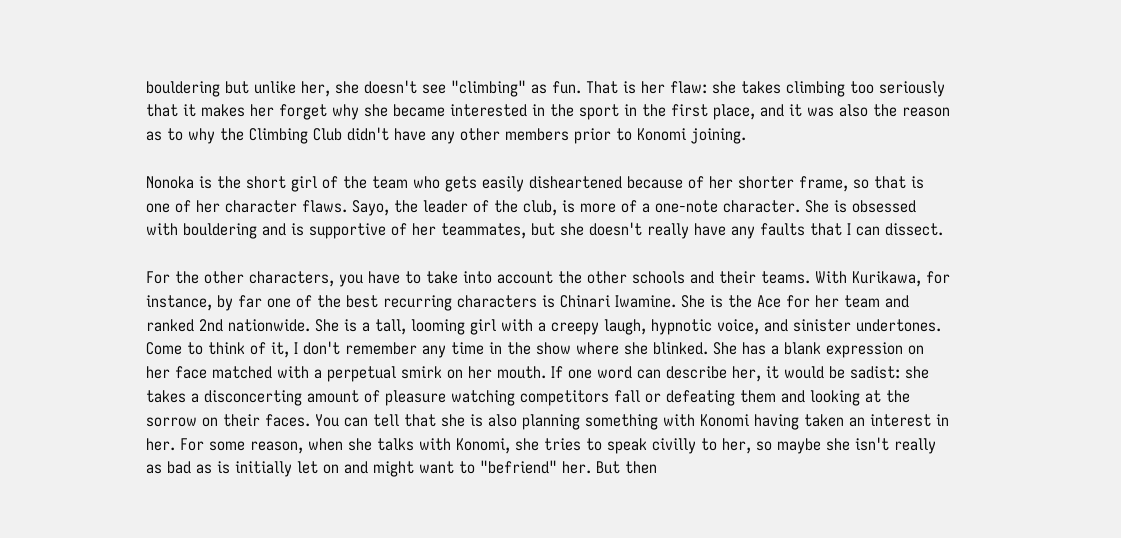bouldering but unlike her, she doesn't see "climbing" as fun. That is her flaw: she takes climbing too seriously that it makes her forget why she became interested in the sport in the first place, and it was also the reason as to why the Climbing Club didn't have any other members prior to Konomi joining.

Nonoka is the short girl of the team who gets easily disheartened because of her shorter frame, so that is one of her character flaws. Sayo, the leader of the club, is more of a one-note character. She is obsessed with bouldering and is supportive of her teammates, but she doesn't really have any faults that I can dissect.

For the other characters, you have to take into account the other schools and their teams. With Kurikawa, for instance, by far one of the best recurring characters is Chinari Iwamine. She is the Ace for her team and ranked 2nd nationwide. She is a tall, looming girl with a creepy laugh, hypnotic voice, and sinister undertones. Come to think of it, I don't remember any time in the show where she blinked. She has a blank expression on her face matched with a perpetual smirk on her mouth. If one word can describe her, it would be sadist: she takes a disconcerting amount of pleasure watching competitors fall or defeating them and looking at the sorrow on their faces. You can tell that she is also planning something with Konomi having taken an interest in her. For some reason, when she talks with Konomi, she tries to speak civilly to her, so maybe she isn't really as bad as is initially let on and might want to "befriend" her. But then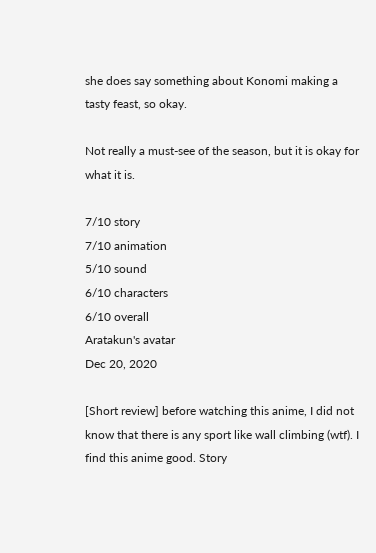she does say something about Konomi making a tasty feast, so okay.

Not really a must-see of the season, but it is okay for what it is.

7/10 story
7/10 animation
5/10 sound
6/10 characters
6/10 overall
Aratakun's avatar
Dec 20, 2020

[Short review] before watching this anime, I did not know that there is any sport like wall climbing (wtf). I find this anime good. Story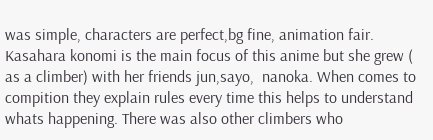was simple, characters are perfect,bg fine, animation fair. Kasahara konomi is the main focus of this anime but she grew ( as a climber) with her friends jun,sayo,  nanoka. When comes to compition they explain rules every time this helps to understand whats happening. There was also other climbers who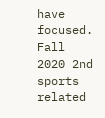have focused. Fall 2020 2nd sports related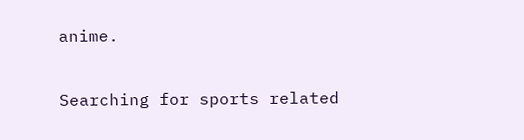anime.

Searching for sports related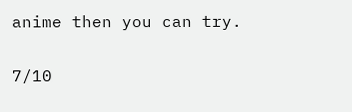anime then you can try.

7/10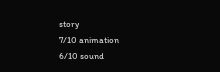story
7/10 animation
6/10 sound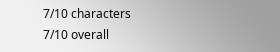7/10 characters
7/10 overall